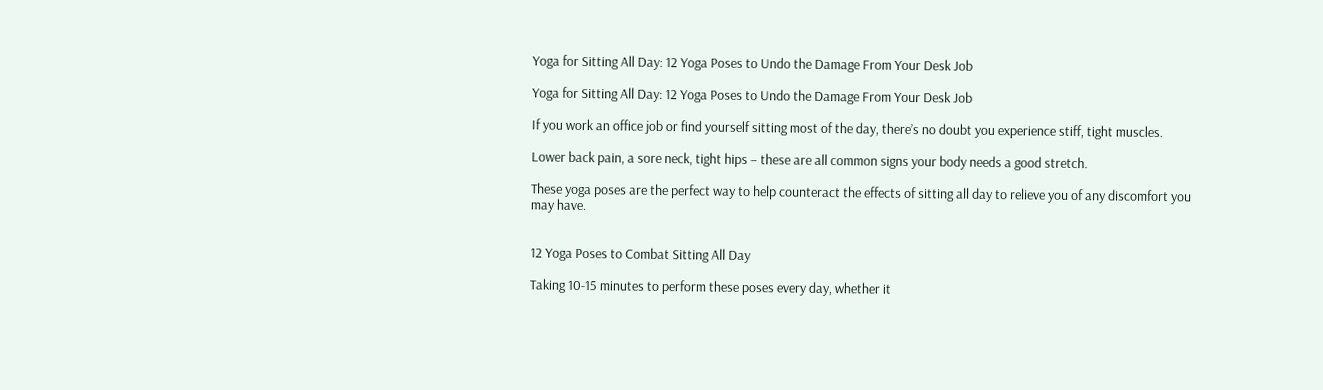Yoga for Sitting All Day: 12 Yoga Poses to Undo the Damage From Your Desk Job

Yoga for Sitting All Day: 12 Yoga Poses to Undo the Damage From Your Desk Job

If you work an office job or find yourself sitting most of the day, there’s no doubt you experience stiff, tight muscles.

Lower back pain, a sore neck, tight hips – these are all common signs your body needs a good stretch.

These yoga poses are the perfect way to help counteract the effects of sitting all day to relieve you of any discomfort you may have.


12 Yoga Poses to Combat Sitting All Day

Taking 10-15 minutes to perform these poses every day, whether it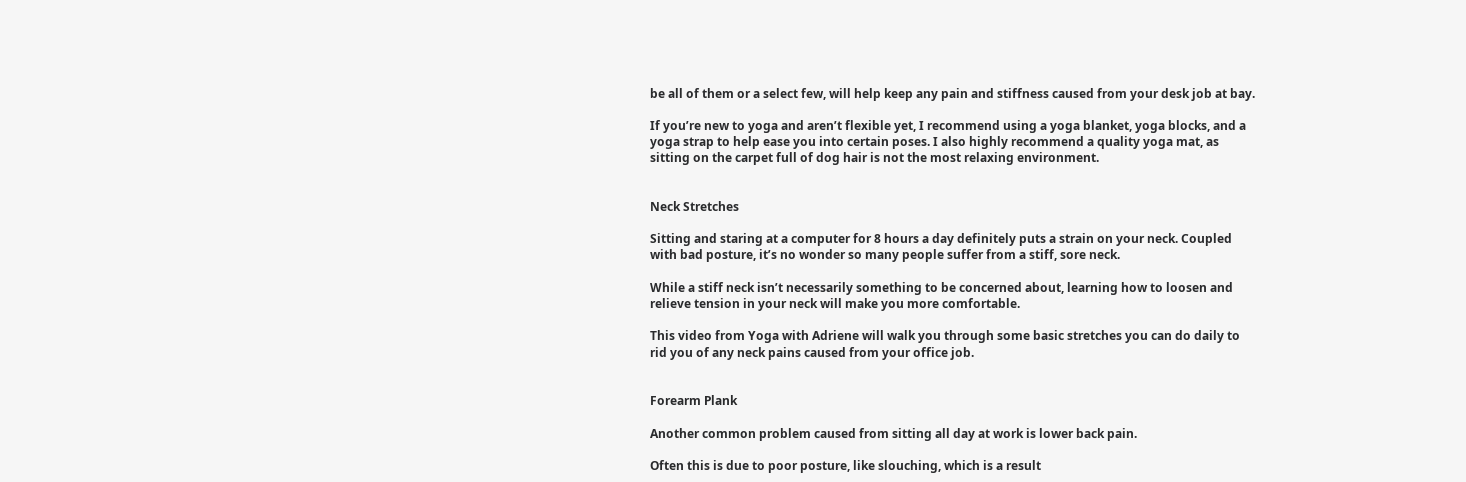be all of them or a select few, will help keep any pain and stiffness caused from your desk job at bay.

If you’re new to yoga and aren’t flexible yet, I recommend using a yoga blanket, yoga blocks, and a yoga strap to help ease you into certain poses. I also highly recommend a quality yoga mat, as sitting on the carpet full of dog hair is not the most relaxing environment.


Neck Stretches

Sitting and staring at a computer for 8 hours a day definitely puts a strain on your neck. Coupled with bad posture, it’s no wonder so many people suffer from a stiff, sore neck.

While a stiff neck isn’t necessarily something to be concerned about, learning how to loosen and relieve tension in your neck will make you more comfortable.

This video from Yoga with Adriene will walk you through some basic stretches you can do daily to rid you of any neck pains caused from your office job.


Forearm Plank

Another common problem caused from sitting all day at work is lower back pain.

Often this is due to poor posture, like slouching, which is a result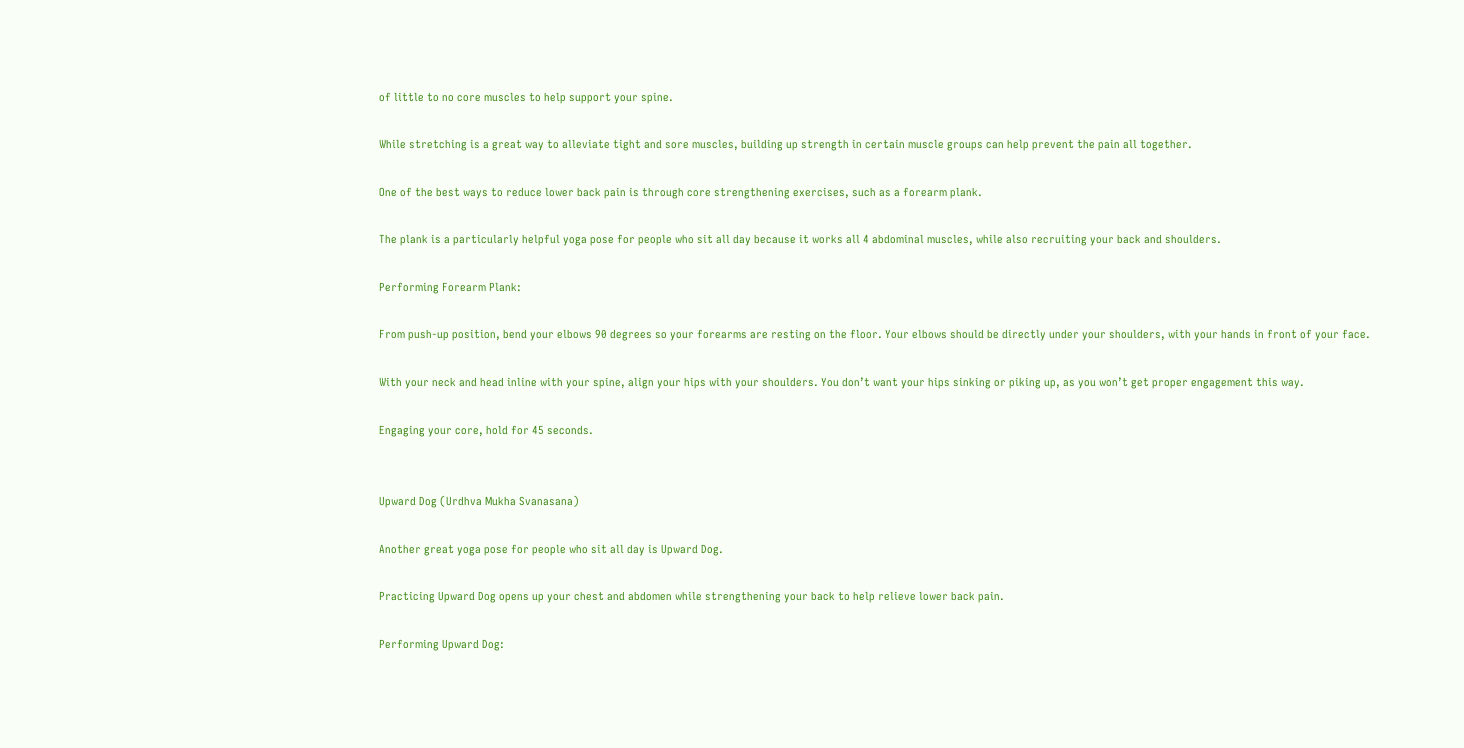of little to no core muscles to help support your spine.

While stretching is a great way to alleviate tight and sore muscles, building up strength in certain muscle groups can help prevent the pain all together.

One of the best ways to reduce lower back pain is through core strengthening exercises, such as a forearm plank.

The plank is a particularly helpful yoga pose for people who sit all day because it works all 4 abdominal muscles, while also recruiting your back and shoulders.

Performing Forearm Plank:

From push-up position, bend your elbows 90 degrees so your forearms are resting on the floor. Your elbows should be directly under your shoulders, with your hands in front of your face.

With your neck and head inline with your spine, align your hips with your shoulders. You don’t want your hips sinking or piking up, as you won’t get proper engagement this way.

Engaging your core, hold for 45 seconds.


Upward Dog (Urdhva Mukha Svanasana)

Another great yoga pose for people who sit all day is Upward Dog.

Practicing Upward Dog opens up your chest and abdomen while strengthening your back to help relieve lower back pain.

Performing Upward Dog: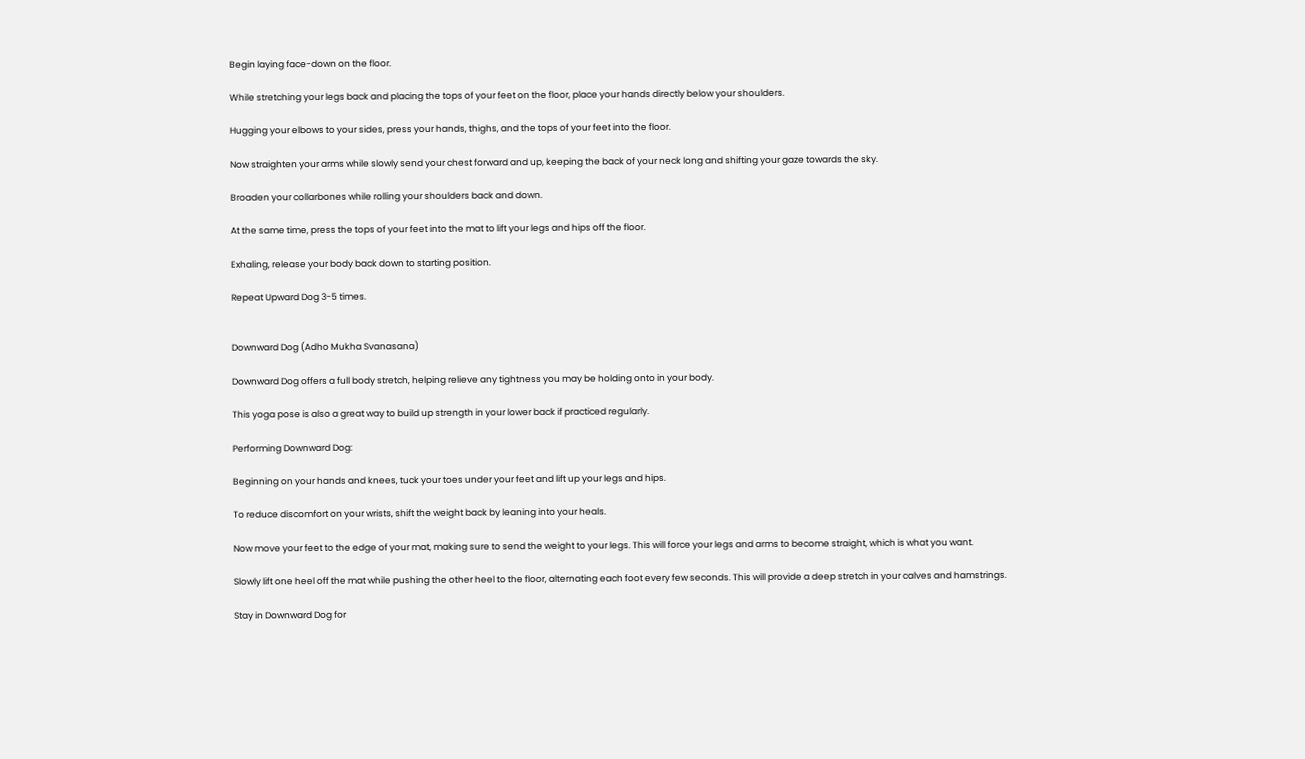Begin laying face-down on the floor.

While stretching your legs back and placing the tops of your feet on the floor, place your hands directly below your shoulders.

Hugging your elbows to your sides, press your hands, thighs, and the tops of your feet into the floor.

Now straighten your arms while slowly send your chest forward and up, keeping the back of your neck long and shifting your gaze towards the sky.

Broaden your collarbones while rolling your shoulders back and down.

At the same time, press the tops of your feet into the mat to lift your legs and hips off the floor.

Exhaling, release your body back down to starting position.

Repeat Upward Dog 3-5 times.


Downward Dog (Adho Mukha Svanasana)

Downward Dog offers a full body stretch, helping relieve any tightness you may be holding onto in your body.

This yoga pose is also a great way to build up strength in your lower back if practiced regularly.

Performing Downward Dog:

Beginning on your hands and knees, tuck your toes under your feet and lift up your legs and hips.

To reduce discomfort on your wrists, shift the weight back by leaning into your heals.

Now move your feet to the edge of your mat, making sure to send the weight to your legs. This will force your legs and arms to become straight, which is what you want.

Slowly lift one heel off the mat while pushing the other heel to the floor, alternating each foot every few seconds. This will provide a deep stretch in your calves and hamstrings.

Stay in Downward Dog for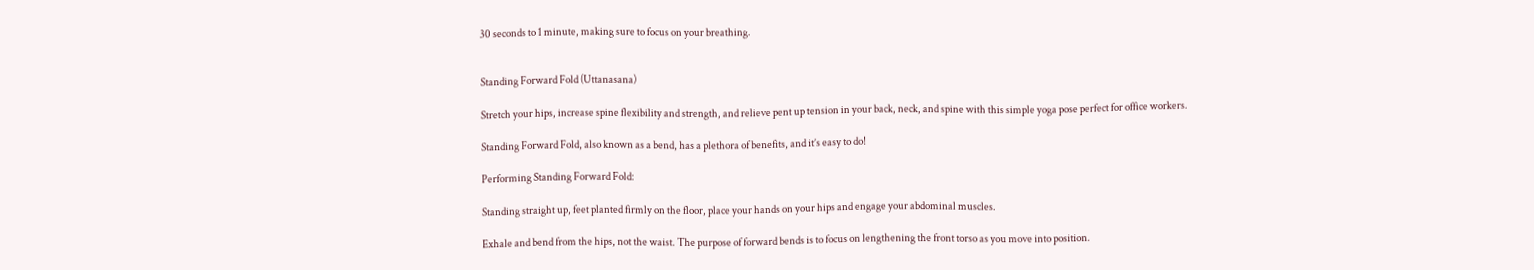30 seconds to 1 minute, making sure to focus on your breathing.


Standing Forward Fold (Uttanasana)

Stretch your hips, increase spine flexibility and strength, and relieve pent up tension in your back, neck, and spine with this simple yoga pose perfect for office workers.

Standing Forward Fold, also known as a bend, has a plethora of benefits, and it’s easy to do!

Performing Standing Forward Fold:

Standing straight up, feet planted firmly on the floor, place your hands on your hips and engage your abdominal muscles.

Exhale and bend from the hips, not the waist. The purpose of forward bends is to focus on lengthening the front torso as you move into position.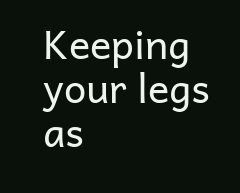Keeping your legs as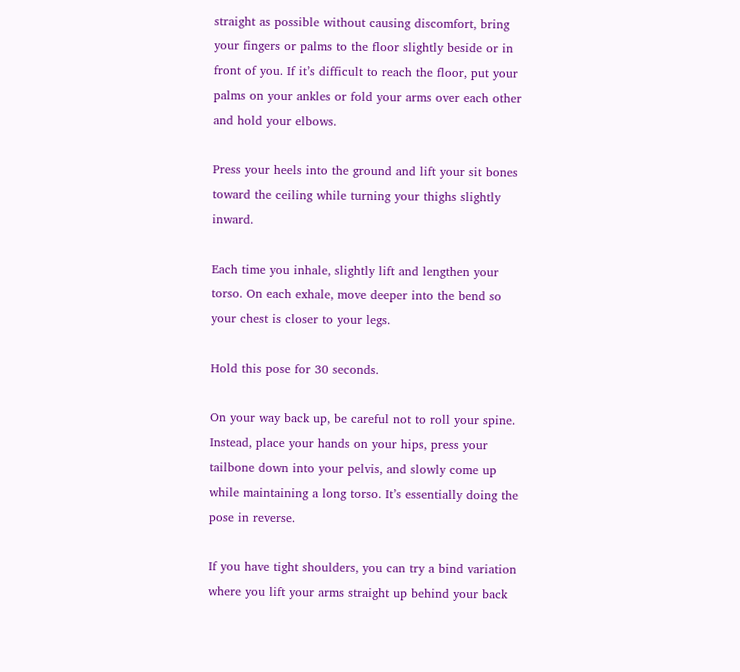straight as possible without causing discomfort, bring your fingers or palms to the floor slightly beside or in front of you. If it’s difficult to reach the floor, put your palms on your ankles or fold your arms over each other and hold your elbows.

Press your heels into the ground and lift your sit bones toward the ceiling while turning your thighs slightly inward.

Each time you inhale, slightly lift and lengthen your torso. On each exhale, move deeper into the bend so your chest is closer to your legs.

Hold this pose for 30 seconds.

On your way back up, be careful not to roll your spine. Instead, place your hands on your hips, press your tailbone down into your pelvis, and slowly come up while maintaining a long torso. It’s essentially doing the pose in reverse.

If you have tight shoulders, you can try a bind variation where you lift your arms straight up behind your back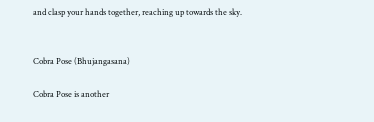and clasp your hands together, reaching up towards the sky.


Cobra Pose (Bhujangasana)

Cobra Pose is another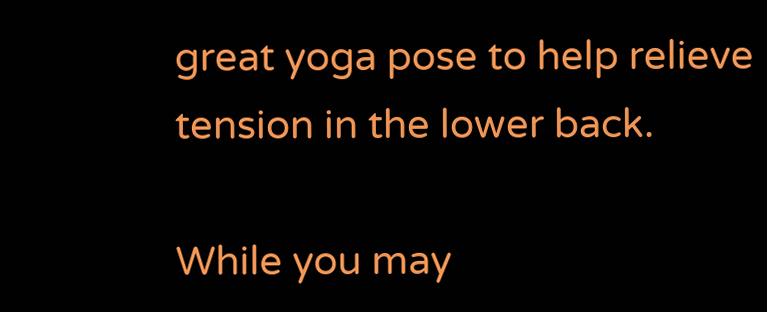great yoga pose to help relieve tension in the lower back.

While you may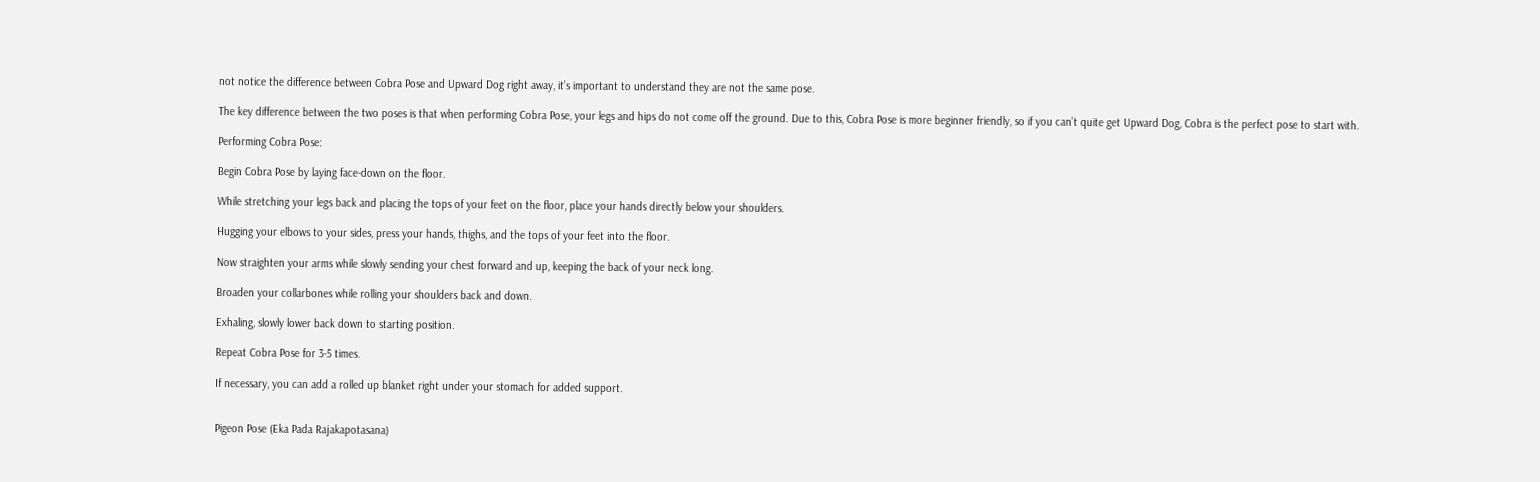not notice the difference between Cobra Pose and Upward Dog right away, it’s important to understand they are not the same pose.

The key difference between the two poses is that when performing Cobra Pose, your legs and hips do not come off the ground. Due to this, Cobra Pose is more beginner friendly, so if you can’t quite get Upward Dog, Cobra is the perfect pose to start with.

Performing Cobra Pose:

Begin Cobra Pose by laying face-down on the floor.

While stretching your legs back and placing the tops of your feet on the floor, place your hands directly below your shoulders.

Hugging your elbows to your sides, press your hands, thighs, and the tops of your feet into the floor.

Now straighten your arms while slowly sending your chest forward and up, keeping the back of your neck long.

Broaden your collarbones while rolling your shoulders back and down.

Exhaling, slowly lower back down to starting position.

Repeat Cobra Pose for 3-5 times.

If necessary, you can add a rolled up blanket right under your stomach for added support.


Pigeon Pose (Eka Pada Rajakapotasana)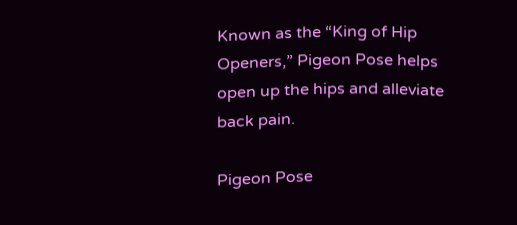Known as the “King of Hip Openers,” Pigeon Pose helps open up the hips and alleviate back pain.

Pigeon Pose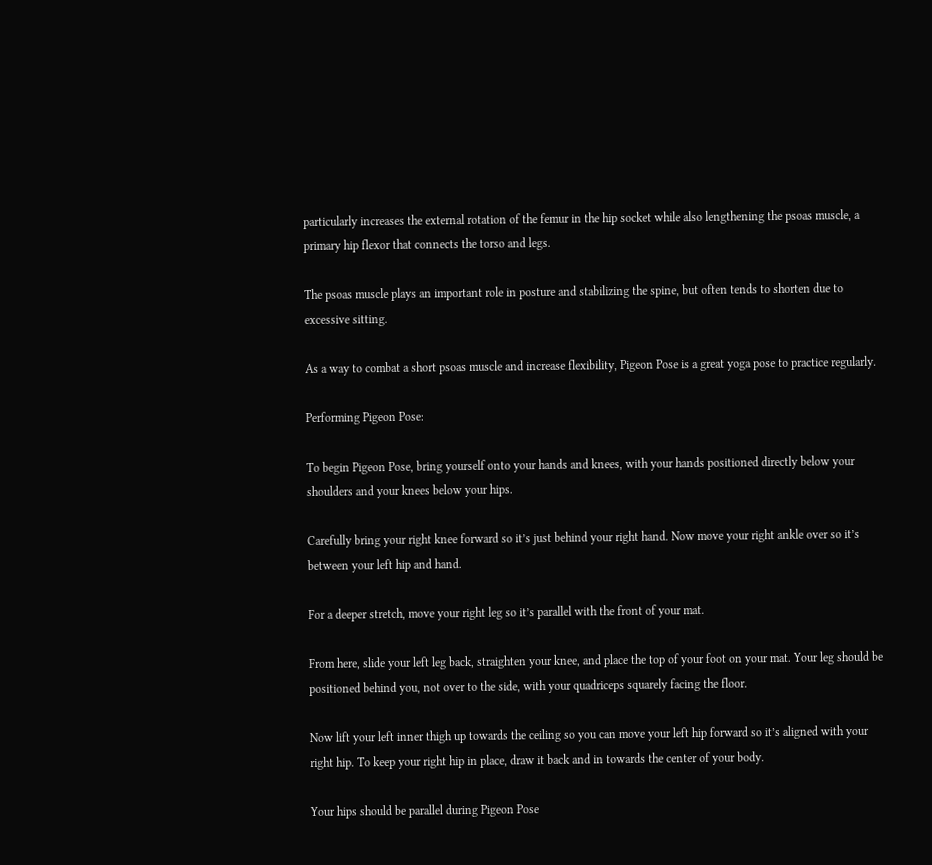particularly increases the external rotation of the femur in the hip socket while also lengthening the psoas muscle, a primary hip flexor that connects the torso and legs.

The psoas muscle plays an important role in posture and stabilizing the spine, but often tends to shorten due to excessive sitting.

As a way to combat a short psoas muscle and increase flexibility, Pigeon Pose is a great yoga pose to practice regularly.

Performing Pigeon Pose:

To begin Pigeon Pose, bring yourself onto your hands and knees, with your hands positioned directly below your shoulders and your knees below your hips.

Carefully bring your right knee forward so it’s just behind your right hand. Now move your right ankle over so it’s between your left hip and hand.

For a deeper stretch, move your right leg so it’s parallel with the front of your mat.

From here, slide your left leg back, straighten your knee, and place the top of your foot on your mat. Your leg should be positioned behind you, not over to the side, with your quadriceps squarely facing the floor.

Now lift your left inner thigh up towards the ceiling so you can move your left hip forward so it’s aligned with your right hip. To keep your right hip in place, draw it back and in towards the center of your body.

Your hips should be parallel during Pigeon Pose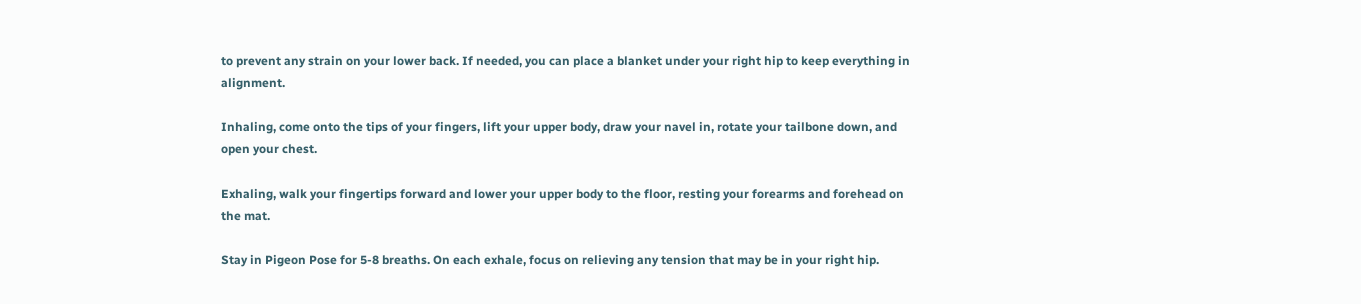to prevent any strain on your lower back. If needed, you can place a blanket under your right hip to keep everything in alignment.

Inhaling, come onto the tips of your fingers, lift your upper body, draw your navel in, rotate your tailbone down, and open your chest.

Exhaling, walk your fingertips forward and lower your upper body to the floor, resting your forearms and forehead on the mat.

Stay in Pigeon Pose for 5-8 breaths. On each exhale, focus on relieving any tension that may be in your right hip.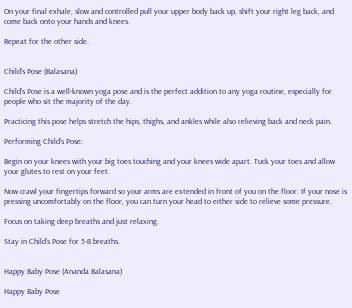On your final exhale, slow and controlled pull your upper body back up, shift your right leg back, and come back onto your hands and knees.

Repeat for the other side.


Child’s Pose (Balasana)

Child’s Pose is a well-known yoga pose and is the perfect addition to any yoga routine, especially for people who sit the majority of the day.

Practicing this pose helps stretch the hips, thighs, and ankles while also relieving back and neck pain.

Performing Child’s Pose:

Begin on your knees with your big toes touching and your knees wide apart. Tuck your toes and allow your glutes to rest on your feet.

Now crawl your fingertips forward so your arms are extended in front of you on the floor. If your nose is pressing uncomfortably on the floor, you can turn your head to either side to relieve some pressure.

Focus on taking deep breaths and just relaxing.

Stay in Child’s Pose for 5-8 breaths.


Happy Baby Pose (Ananda Balasana)

Happy Baby Pose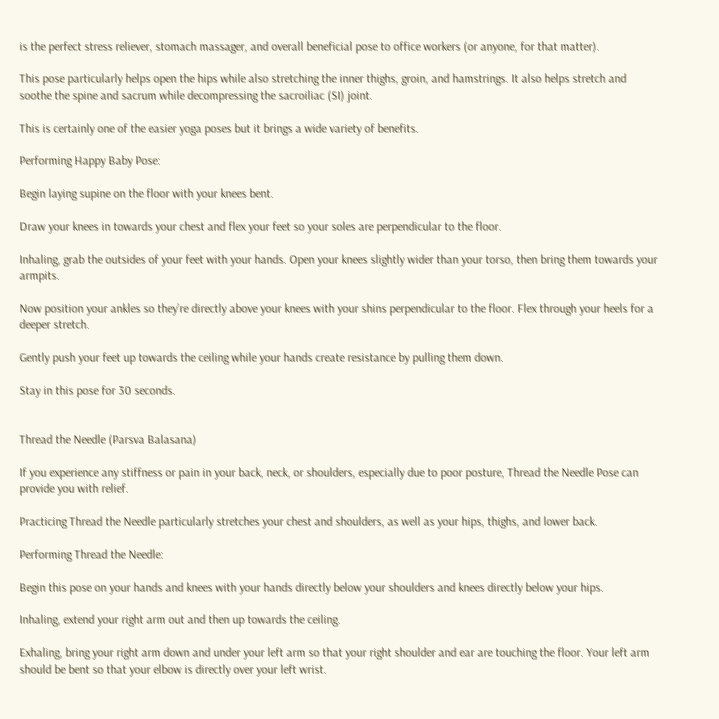is the perfect stress reliever, stomach massager, and overall beneficial pose to office workers (or anyone, for that matter).

This pose particularly helps open the hips while also stretching the inner thighs, groin, and hamstrings. It also helps stretch and soothe the spine and sacrum while decompressing the sacroiliac (SI) joint.

This is certainly one of the easier yoga poses but it brings a wide variety of benefits.

Performing Happy Baby Pose:

Begin laying supine on the floor with your knees bent.

Draw your knees in towards your chest and flex your feet so your soles are perpendicular to the floor.

Inhaling, grab the outsides of your feet with your hands. Open your knees slightly wider than your torso, then bring them towards your armpits.

Now position your ankles so they’re directly above your knees with your shins perpendicular to the floor. Flex through your heels for a deeper stretch.

Gently push your feet up towards the ceiling while your hands create resistance by pulling them down.

Stay in this pose for 30 seconds.


Thread the Needle (Parsva Balasana)

If you experience any stiffness or pain in your back, neck, or shoulders, especially due to poor posture, Thread the Needle Pose can provide you with relief.

Practicing Thread the Needle particularly stretches your chest and shoulders, as well as your hips, thighs, and lower back.

Performing Thread the Needle:

Begin this pose on your hands and knees with your hands directly below your shoulders and knees directly below your hips.

Inhaling, extend your right arm out and then up towards the ceiling.

Exhaling, bring your right arm down and under your left arm so that your right shoulder and ear are touching the floor. Your left arm should be bent so that your elbow is directly over your left wrist.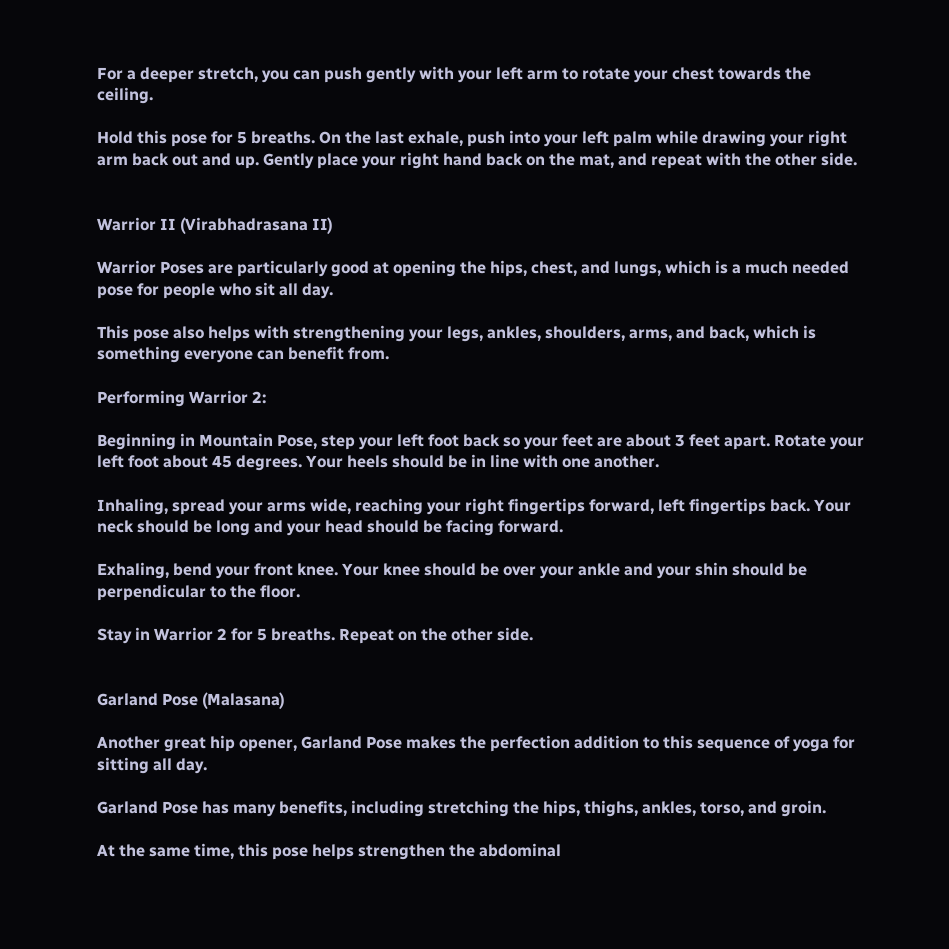For a deeper stretch, you can push gently with your left arm to rotate your chest towards the ceiling.

Hold this pose for 5 breaths. On the last exhale, push into your left palm while drawing your right arm back out and up. Gently place your right hand back on the mat, and repeat with the other side.


Warrior II (Virabhadrasana II)

Warrior Poses are particularly good at opening the hips, chest, and lungs, which is a much needed pose for people who sit all day.

This pose also helps with strengthening your legs, ankles, shoulders, arms, and back, which is something everyone can benefit from.

Performing Warrior 2:

Beginning in Mountain Pose, step your left foot back so your feet are about 3 feet apart. Rotate your left foot about 45 degrees. Your heels should be in line with one another.

Inhaling, spread your arms wide, reaching your right fingertips forward, left fingertips back. Your neck should be long and your head should be facing forward.

Exhaling, bend your front knee. Your knee should be over your ankle and your shin should be perpendicular to the floor.

Stay in Warrior 2 for 5 breaths. Repeat on the other side.


Garland Pose (Malasana)

Another great hip opener, Garland Pose makes the perfection addition to this sequence of yoga for sitting all day.

Garland Pose has many benefits, including stretching the hips, thighs, ankles, torso, and groin.

At the same time, this pose helps strengthen the abdominal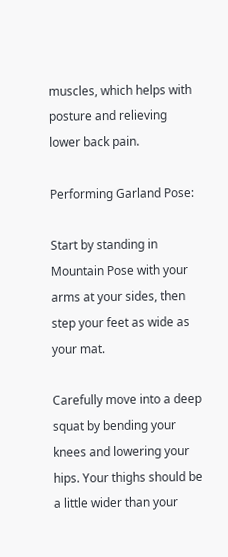muscles, which helps with posture and relieving lower back pain.

Performing Garland Pose:

Start by standing in Mountain Pose with your arms at your sides, then step your feet as wide as your mat.

Carefully move into a deep squat by bending your knees and lowering your hips. Your thighs should be a little wider than your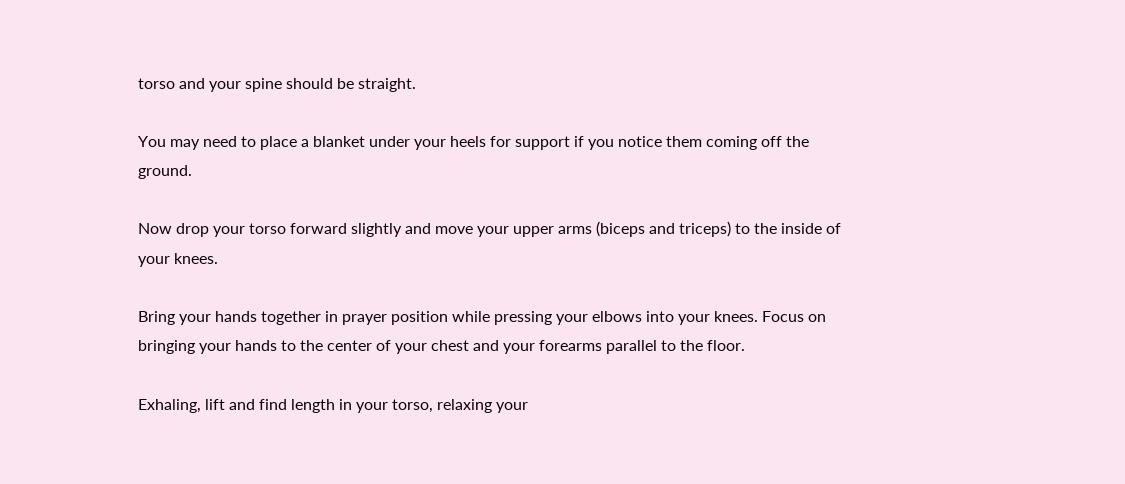torso and your spine should be straight.

You may need to place a blanket under your heels for support if you notice them coming off the ground.

Now drop your torso forward slightly and move your upper arms (biceps and triceps) to the inside of your knees.

Bring your hands together in prayer position while pressing your elbows into your knees. Focus on bringing your hands to the center of your chest and your forearms parallel to the floor.

Exhaling, lift and find length in your torso, relaxing your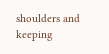shoulders and keeping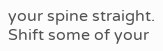your spine straight. Shift some of your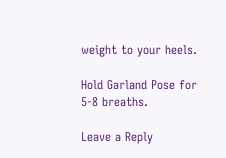weight to your heels.

Hold Garland Pose for 5-8 breaths.

Leave a Reply